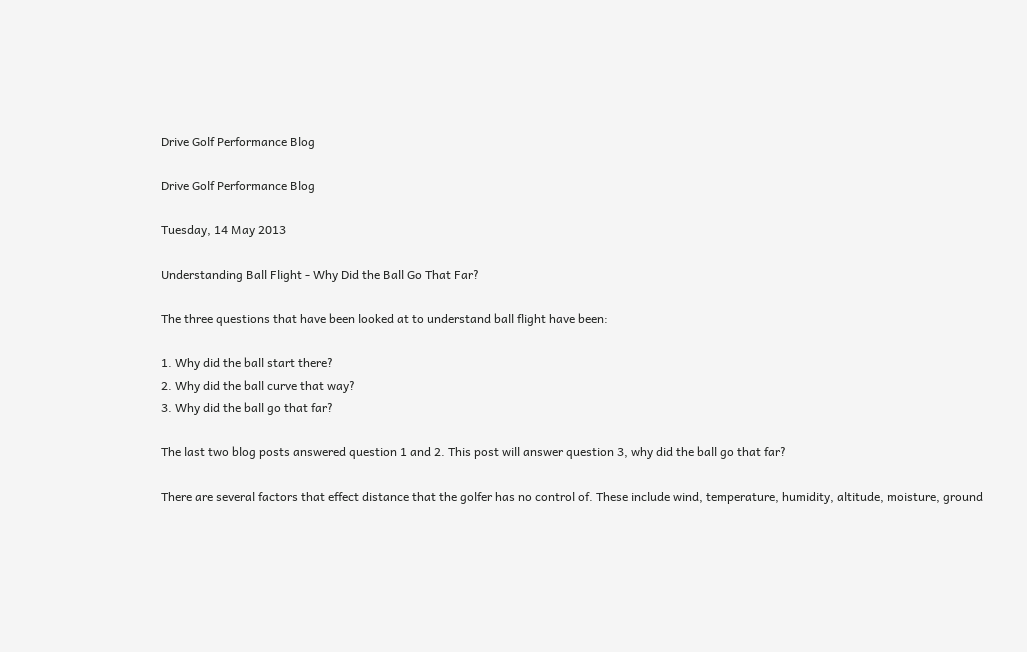Drive Golf Performance Blog

Drive Golf Performance Blog

Tuesday, 14 May 2013

Understanding Ball Flight - Why Did the Ball Go That Far?

The three questions that have been looked at to understand ball flight have been:

1. Why did the ball start there?
2. Why did the ball curve that way?
3. Why did the ball go that far?

The last two blog posts answered question 1 and 2. This post will answer question 3, why did the ball go that far?

There are several factors that effect distance that the golfer has no control of. These include wind, temperature, humidity, altitude, moisture, ground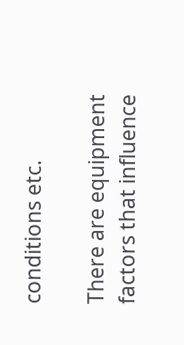conditions etc.

There are equipment factors that influence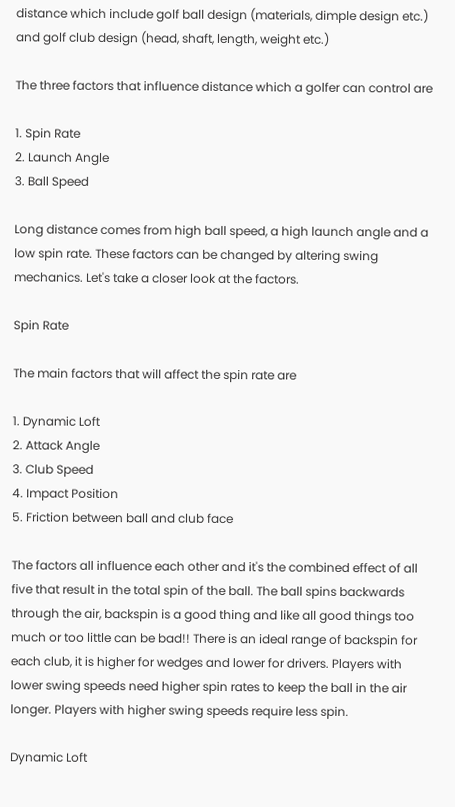distance which include golf ball design (materials, dimple design etc.) and golf club design (head, shaft, length, weight etc.)

The three factors that influence distance which a golfer can control are

1. Spin Rate
2. Launch Angle
3. Ball Speed

Long distance comes from high ball speed, a high launch angle and a low spin rate. These factors can be changed by altering swing mechanics. Let's take a closer look at the factors.

Spin Rate

The main factors that will affect the spin rate are

1. Dynamic Loft
2. Attack Angle
3. Club Speed
4. Impact Position
5. Friction between ball and club face

The factors all influence each other and it's the combined effect of all five that result in the total spin of the ball. The ball spins backwards through the air, backspin is a good thing and like all good things too much or too little can be bad!! There is an ideal range of backspin for each club, it is higher for wedges and lower for drivers. Players with lower swing speeds need higher spin rates to keep the ball in the air longer. Players with higher swing speeds require less spin.

Dynamic Loft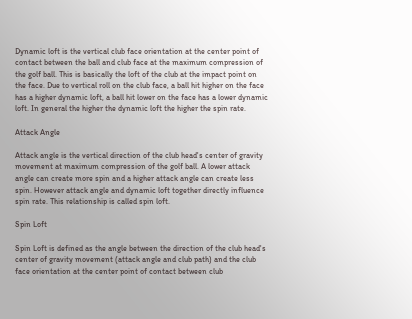Dynamic loft is the vertical club face orientation at the center point of contact between the ball and club face at the maximum compression of the golf ball. This is basically the loft of the club at the impact point on the face. Due to vertical roll on the club face, a ball hit higher on the face has a higher dynamic loft, a ball hit lower on the face has a lower dynamic loft. In general the higher the dynamic loft the higher the spin rate.

Attack Angle

Attack angle is the vertical direction of the club head's center of gravity movement at maximum compression of the golf ball. A lower attack angle can create more spin and a higher attack angle can create less spin. However attack angle and dynamic loft together directly influence spin rate. This relationship is called spin loft.

Spin Loft

Spin Loft is defined as the angle between the direction of the club head's center of gravity movement (attack angle and club path) and the club face orientation at the center point of contact between club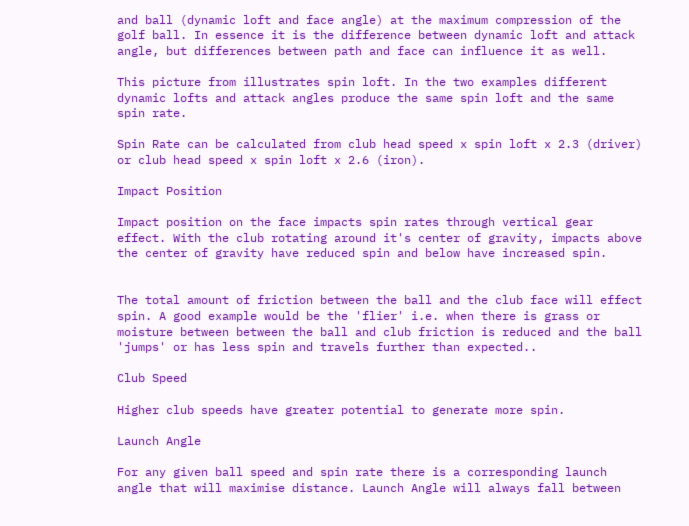and ball (dynamic loft and face angle) at the maximum compression of the golf ball. In essence it is the difference between dynamic loft and attack angle, but differences between path and face can influence it as well.

This picture from illustrates spin loft. In the two examples different dynamic lofts and attack angles produce the same spin loft and the same spin rate.

Spin Rate can be calculated from club head speed x spin loft x 2.3 (driver) or club head speed x spin loft x 2.6 (iron).

Impact Position

Impact position on the face impacts spin rates through vertical gear effect. With the club rotating around it's center of gravity, impacts above the center of gravity have reduced spin and below have increased spin.


The total amount of friction between the ball and the club face will effect spin. A good example would be the 'flier' i.e. when there is grass or moisture between between the ball and club friction is reduced and the ball 'jumps' or has less spin and travels further than expected..

Club Speed

Higher club speeds have greater potential to generate more spin.

Launch Angle

For any given ball speed and spin rate there is a corresponding launch angle that will maximise distance. Launch Angle will always fall between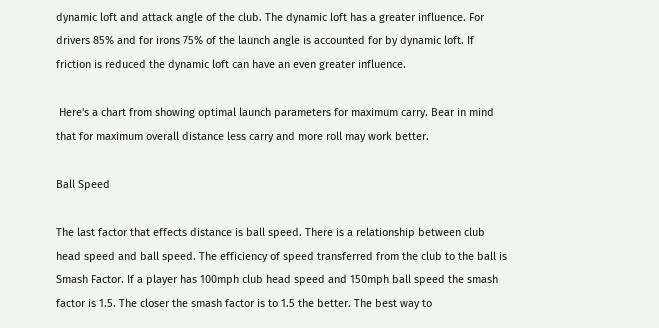dynamic loft and attack angle of the club. The dynamic loft has a greater influence. For drivers 85% and for irons 75% of the launch angle is accounted for by dynamic loft. If friction is reduced the dynamic loft can have an even greater influence.

 Here's a chart from showing optimal launch parameters for maximum carry. Bear in mind that for maximum overall distance less carry and more roll may work better.

Ball Speed

The last factor that effects distance is ball speed. There is a relationship between club head speed and ball speed. The efficiency of speed transferred from the club to the ball is Smash Factor. If a player has 100mph club head speed and 150mph ball speed the smash factor is 1.5. The closer the smash factor is to 1.5 the better. The best way to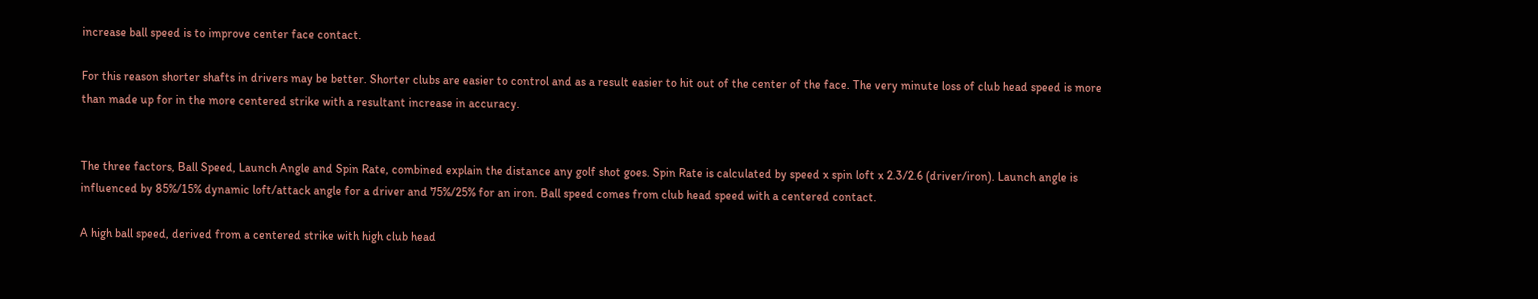increase ball speed is to improve center face contact.

For this reason shorter shafts in drivers may be better. Shorter clubs are easier to control and as a result easier to hit out of the center of the face. The very minute loss of club head speed is more than made up for in the more centered strike with a resultant increase in accuracy.


The three factors, Ball Speed, Launch Angle and Spin Rate, combined explain the distance any golf shot goes. Spin Rate is calculated by speed x spin loft x 2.3/2.6 (driver/iron). Launch angle is influenced by 85%/15% dynamic loft/attack angle for a driver and 75%/25% for an iron. Ball speed comes from club head speed with a centered contact.

A high ball speed, derived from a centered strike with high club head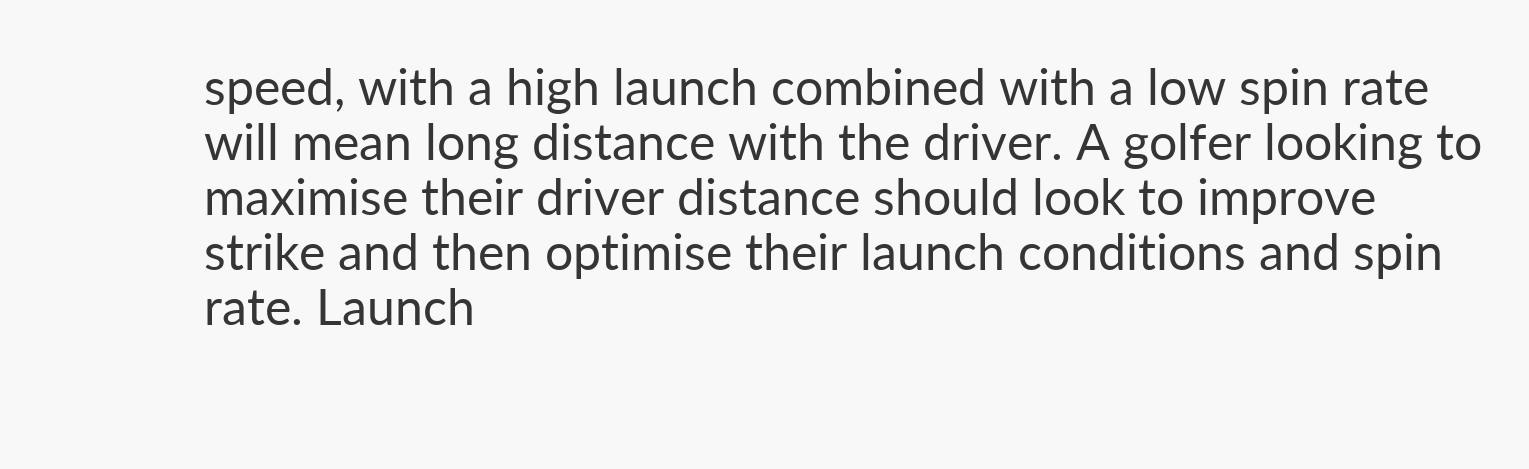speed, with a high launch combined with a low spin rate will mean long distance with the driver. A golfer looking to maximise their driver distance should look to improve strike and then optimise their launch conditions and spin rate. Launch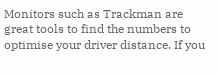Monitors such as Trackman are great tools to find the numbers to optimise your driver distance. If you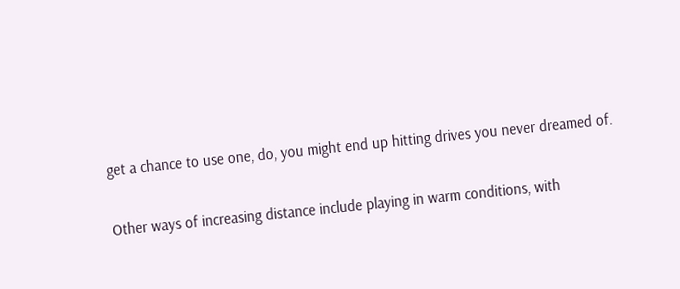get a chance to use one, do, you might end up hitting drives you never dreamed of.

Other ways of increasing distance include playing in warm conditions, with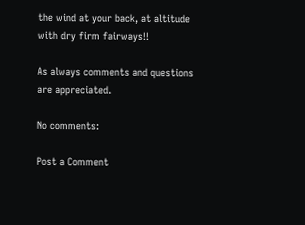the wind at your back, at altitude with dry firm fairways!!

As always comments and questions are appreciated.

No comments:

Post a Comment